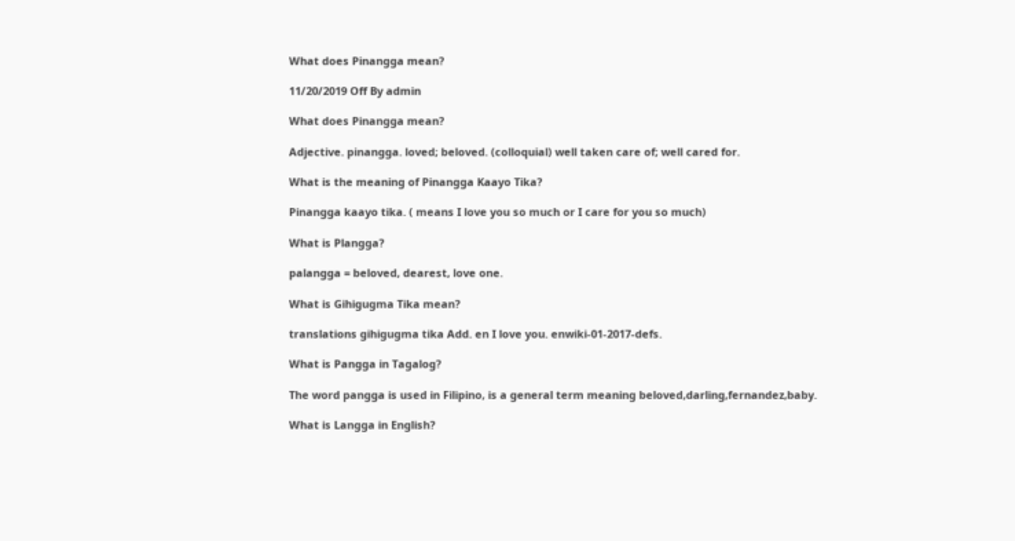What does Pinangga mean?

11/20/2019 Off By admin

What does Pinangga mean?

Adjective. pinangga. loved; beloved. (colloquial) well taken care of; well cared for.

What is the meaning of Pinangga Kaayo Tika?

Pinangga kaayo tika. ( means I love you so much or I care for you so much)

What is Plangga?

palangga = beloved, dearest, love one.

What is Gihigugma Tika mean?

translations gihigugma tika Add. en I love you. enwiki-01-2017-defs.

What is Pangga in Tagalog?

The word pangga is used in Filipino, is a general term meaning beloved,darling,fernandez,baby.

What is Langga in English?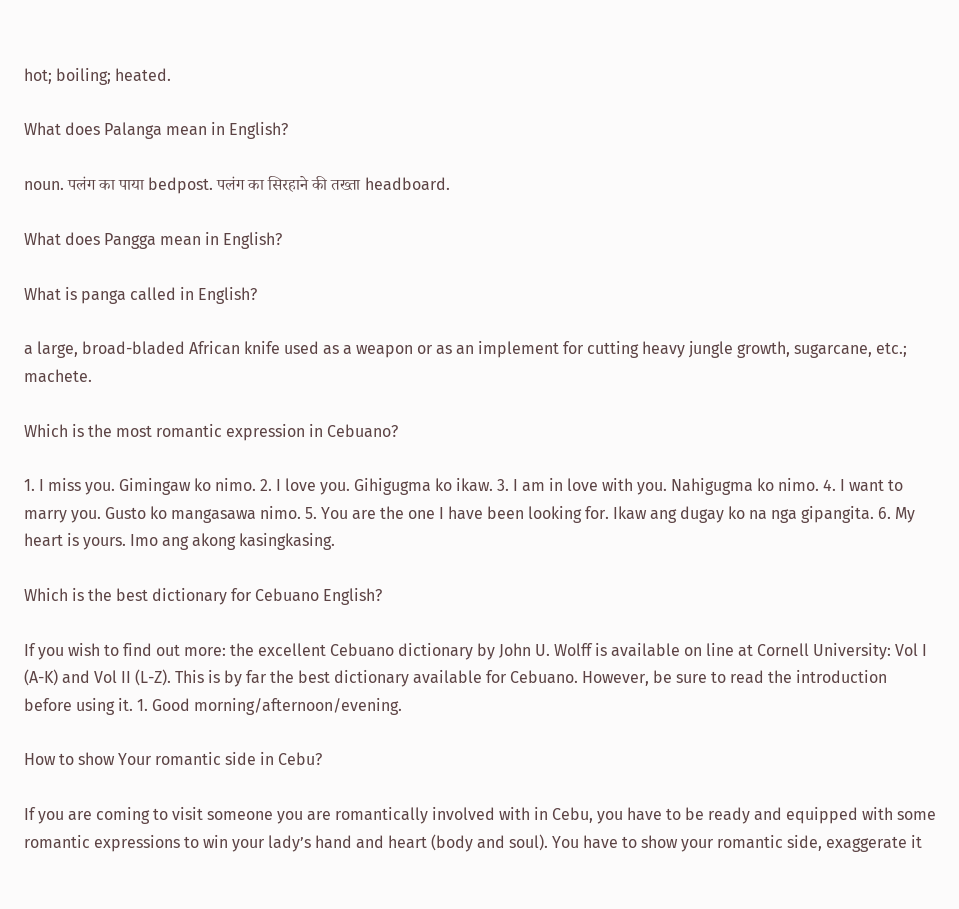hot; boiling; heated.

What does Palanga mean in English?

noun. पलंग का पाया bedpost. पलंग का सिरहाने की तख्ता headboard.

What does Pangga mean in English?

What is panga called in English?

a large, broad-bladed African knife used as a weapon or as an implement for cutting heavy jungle growth, sugarcane, etc.; machete.

Which is the most romantic expression in Cebuano?

1. I miss you. Gimingaw ko nimo. 2. I love you. Gihigugma ko ikaw. 3. I am in love with you. Nahigugma ko nimo. 4. I want to marry you. Gusto ko mangasawa nimo. 5. You are the one I have been looking for. Ikaw ang dugay ko na nga gipangita. 6. My heart is yours. Imo ang akong kasingkasing.

Which is the best dictionary for Cebuano English?

If you wish to find out more: the excellent Cebuano dictionary by John U. Wolff is available on line at Cornell University: Vol I (A-K) and Vol II (L-Z). This is by far the best dictionary available for Cebuano. However, be sure to read the introduction before using it. 1. Good morning/afternoon/evening.

How to show Your romantic side in Cebu?

If you are coming to visit someone you are romantically involved with in Cebu, you have to be ready and equipped with some romantic expressions to win your lady’s hand and heart (body and soul). You have to show your romantic side, exaggerate it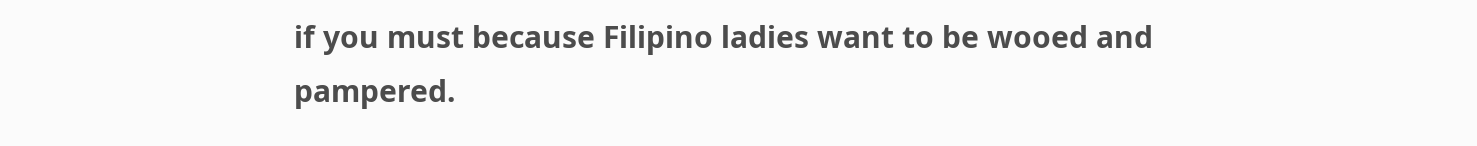if you must because Filipino ladies want to be wooed and pampered.